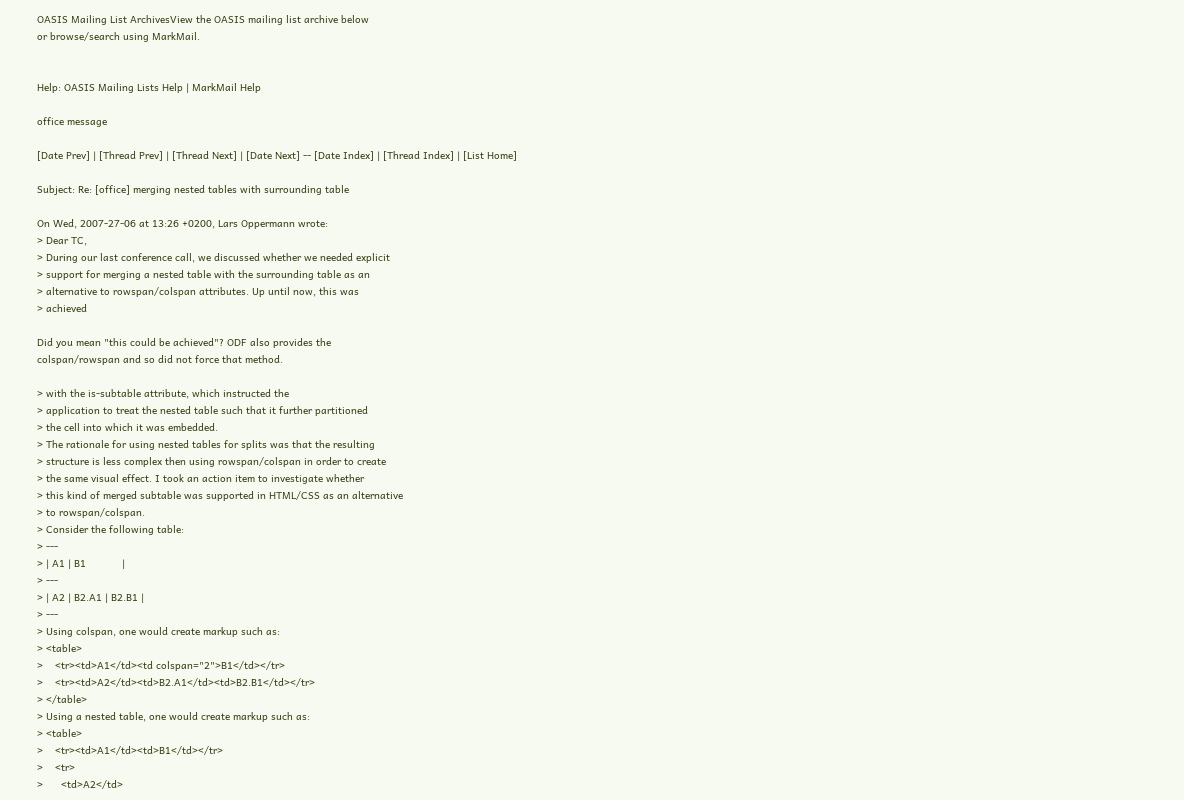OASIS Mailing List ArchivesView the OASIS mailing list archive below
or browse/search using MarkMail.


Help: OASIS Mailing Lists Help | MarkMail Help

office message

[Date Prev] | [Thread Prev] | [Thread Next] | [Date Next] -- [Date Index] | [Thread Index] | [List Home]

Subject: Re: [office] merging nested tables with surrounding table

On Wed, 2007-27-06 at 13:26 +0200, Lars Oppermann wrote:
> Dear TC,
> During our last conference call, we discussed whether we needed explicit
> support for merging a nested table with the surrounding table as an
> alternative to rowspan/colspan attributes. Up until now, this was
> achieved

Did you mean "this could be achieved"? ODF also provides the
colspan/rowspan and so did not force that method.

> with the is-subtable attribute, which instructed the
> application to treat the nested table such that it further partitioned
> the cell into which it was embedded.
> The rationale for using nested tables for splits was that the resulting
> structure is less complex then using rowspan/colspan in order to create
> the same visual effect. I took an action item to investigate whether
> this kind of merged subtable was supported in HTML/CSS as an alternative
> to rowspan/colspan.
> Consider the following table:
> ---
> | A1 | B1            |
> ---
> | A2 | B2.A1 | B2.B1 |
> ---
> Using colspan, one would create markup such as:
> <table>
>    <tr><td>A1</td><td colspan="2">B1</td></tr>
>    <tr><td>A2</td><td>B2.A1</td><td>B2.B1</td></tr>
> </table>
> Using a nested table, one would create markup such as:
> <table>
>    <tr><td>A1</td><td>B1</td></tr>
>    <tr>
>      <td>A2</td>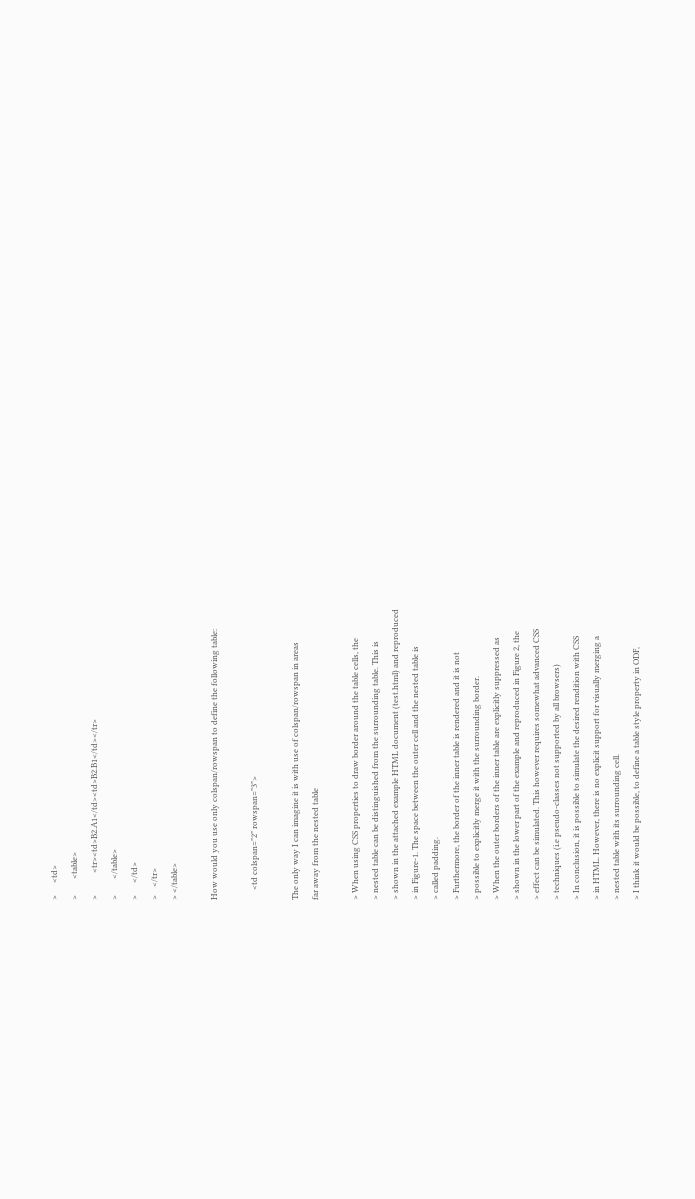>      <td>
>        <table>
>           <tr><td>B2.A1</td><td>B2.B1</td></tr>
>        </table>
>      </td>
>    </tr>
> </table>

How would you use only colspan/rowspan to define the following table:

     <td colspan="2" rowspan="3">

The only way I can imagine it is with use of colspan/rowspan in areas
far away from the nested table

> When using CSS properties to draw border around the table cells, the
> nested table can be distinguished from the surrounding table. This is
> shown in the attached example HTML document (test.html) and reproduced
> in Figure-1. The space between the outer cell and the nested table is
> called padding.
> Furthermore, the border of the inner table is rendered and it is not
> possible to explicitly merge it with the surrounding border.
> When the outer borders of the inner table are explicitly suppressed as
> shown in the lower part of the example and reproduced in Figure 2, the
> effect can be simulated. This however requires somewhat advanced CSS
> techniques (i.e pseudo-classes not supported by all browsers)
> In conclusion, it is possible to simulate the desired rendition with CSS
> in HTML. However, there is no explicit support for visually merging a
> nested table with its surrounding cell.
> I think it would be possible, to define a table style property in ODF,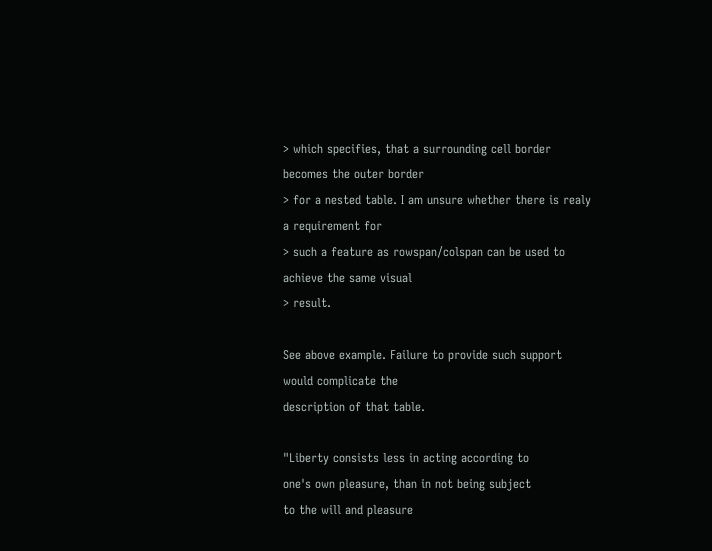> which specifies, that a surrounding cell border becomes the outer border
> for a nested table. I am unsure whether there is realy a requirement for
> such a feature as rowspan/colspan can be used to achieve the same visual
> result.

See above example. Failure to provide such support would complicate the
description of that table.

"Liberty consists less in acting according to
one's own pleasure, than in not being subject
to the will and pleasure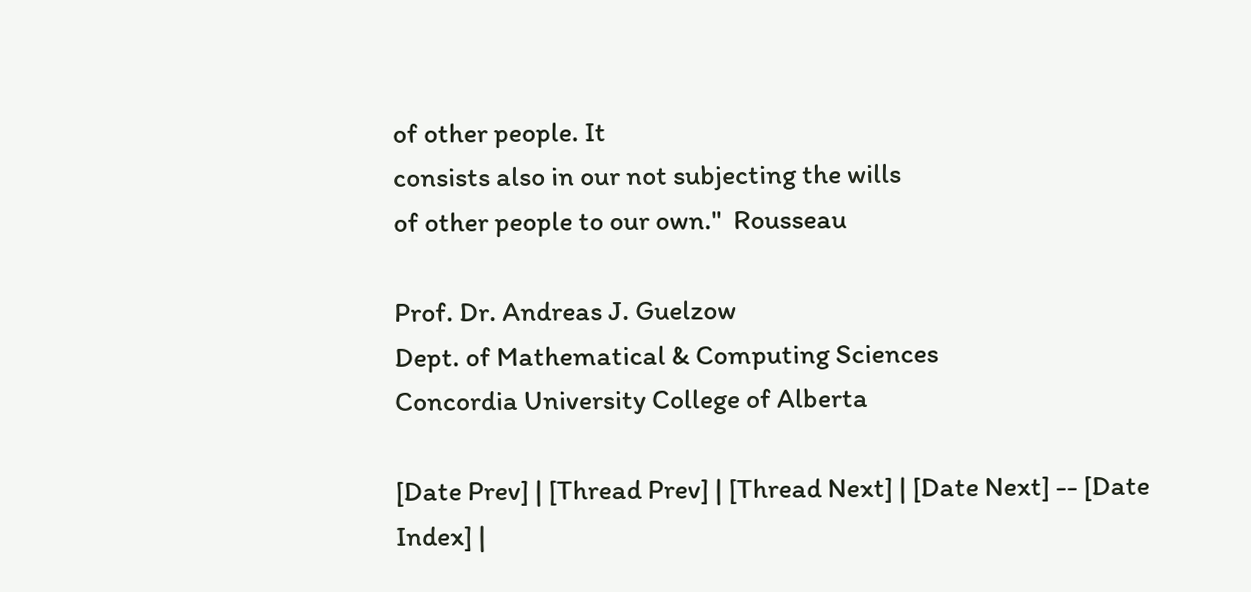of other people. It
consists also in our not subjecting the wills
of other people to our own."  Rousseau

Prof. Dr. Andreas J. Guelzow
Dept. of Mathematical & Computing Sciences
Concordia University College of Alberta

[Date Prev] | [Thread Prev] | [Thread Next] | [Date Next] -- [Date Index] |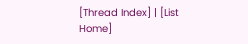[Thread Index] | [List Home]